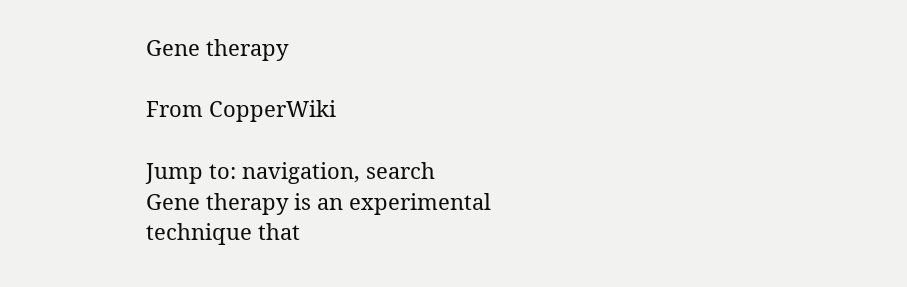Gene therapy

From CopperWiki

Jump to: navigation, search
Gene therapy is an experimental technique that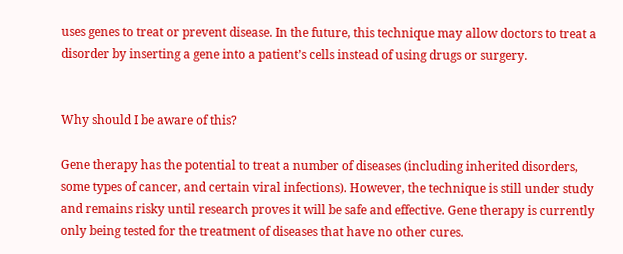uses genes to treat or prevent disease. In the future, this technique may allow doctors to treat a disorder by inserting a gene into a patient’s cells instead of using drugs or surgery.


Why should I be aware of this?

Gene therapy has the potential to treat a number of diseases (including inherited disorders, some types of cancer, and certain viral infections). However, the technique is still under study and remains risky until research proves it will be safe and effective. Gene therapy is currently only being tested for the treatment of diseases that have no other cures.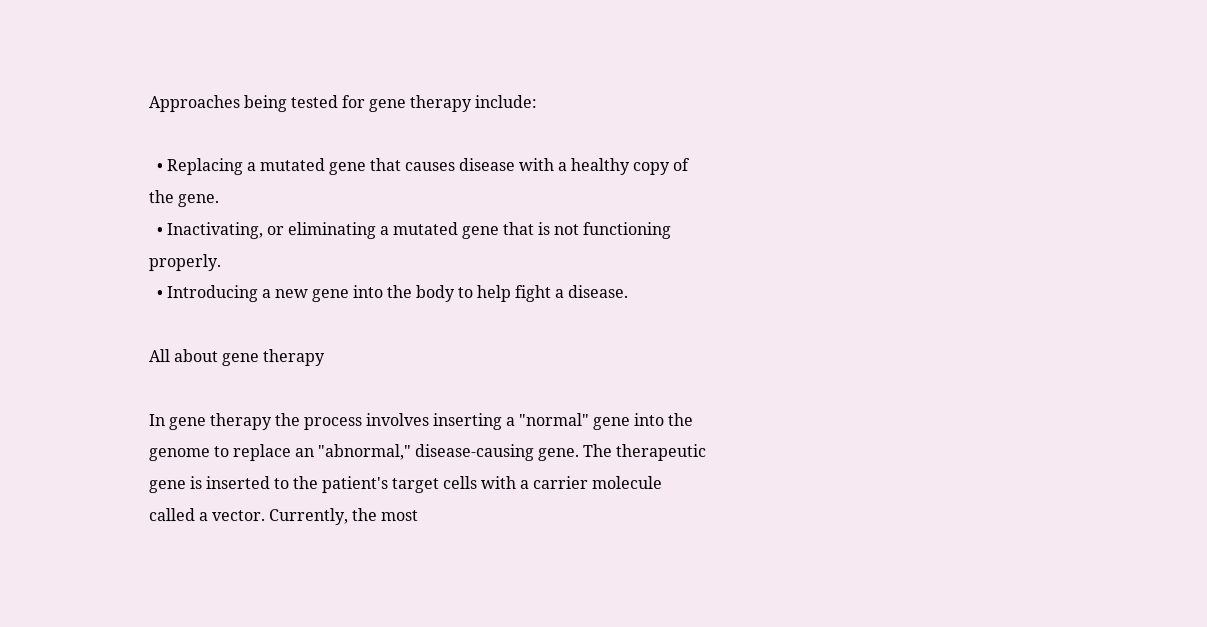Approaches being tested for gene therapy include:

  • Replacing a mutated gene that causes disease with a healthy copy of the gene.
  • Inactivating, or eliminating a mutated gene that is not functioning properly.
  • Introducing a new gene into the body to help fight a disease.

All about gene therapy

In gene therapy the process involves inserting a "normal" gene into the genome to replace an "abnormal," disease-causing gene. The therapeutic gene is inserted to the patient's target cells with a carrier molecule called a vector. Currently, the most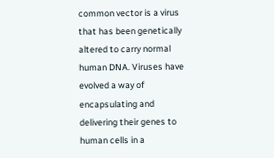common vector is a virus that has been genetically altered to carry normal human DNA. Viruses have evolved a way of encapsulating and delivering their genes to human cells in a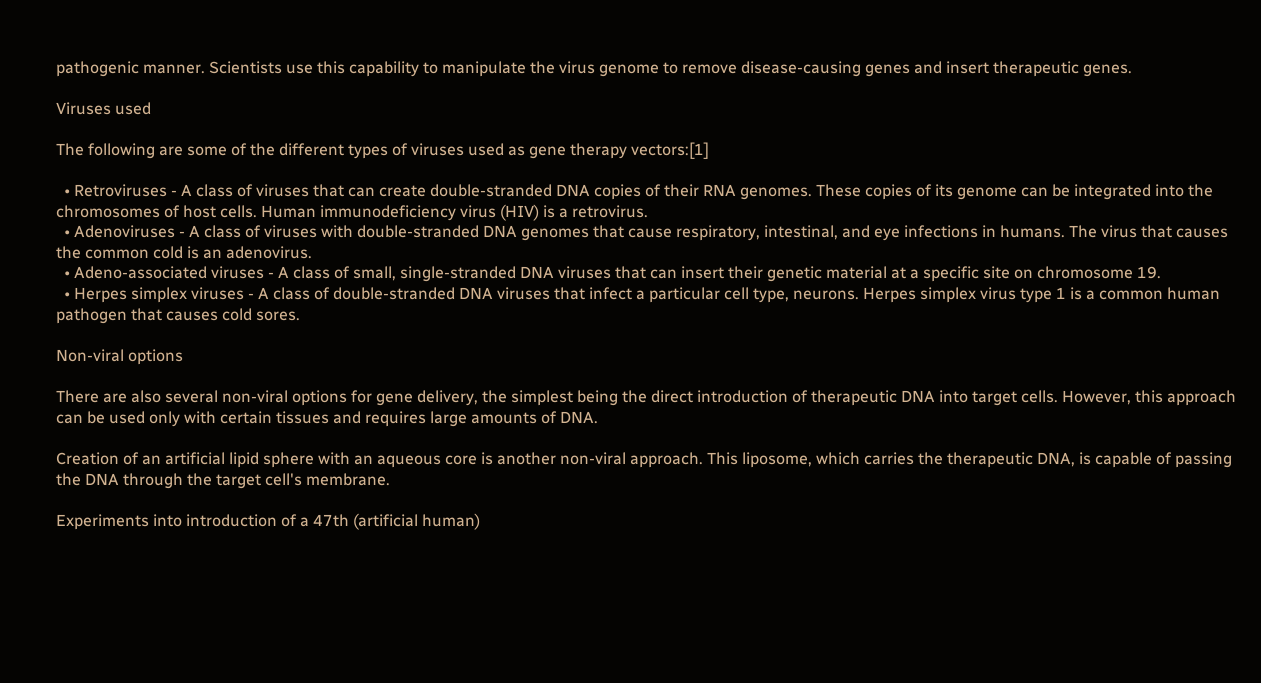pathogenic manner. Scientists use this capability to manipulate the virus genome to remove disease-causing genes and insert therapeutic genes.

Viruses used

The following are some of the different types of viruses used as gene therapy vectors:[1]

  • Retroviruses - A class of viruses that can create double-stranded DNA copies of their RNA genomes. These copies of its genome can be integrated into the chromosomes of host cells. Human immunodeficiency virus (HIV) is a retrovirus.
  • Adenoviruses - A class of viruses with double-stranded DNA genomes that cause respiratory, intestinal, and eye infections in humans. The virus that causes the common cold is an adenovirus.
  • Adeno-associated viruses - A class of small, single-stranded DNA viruses that can insert their genetic material at a specific site on chromosome 19.
  • Herpes simplex viruses - A class of double-stranded DNA viruses that infect a particular cell type, neurons. Herpes simplex virus type 1 is a common human pathogen that causes cold sores.

Non-viral options

There are also several non-viral options for gene delivery, the simplest being the direct introduction of therapeutic DNA into target cells. However, this approach can be used only with certain tissues and requires large amounts of DNA.

Creation of an artificial lipid sphere with an aqueous core is another non-viral approach. This liposome, which carries the therapeutic DNA, is capable of passing the DNA through the target cell's membrane.

Experiments into introduction of a 47th (artificial human)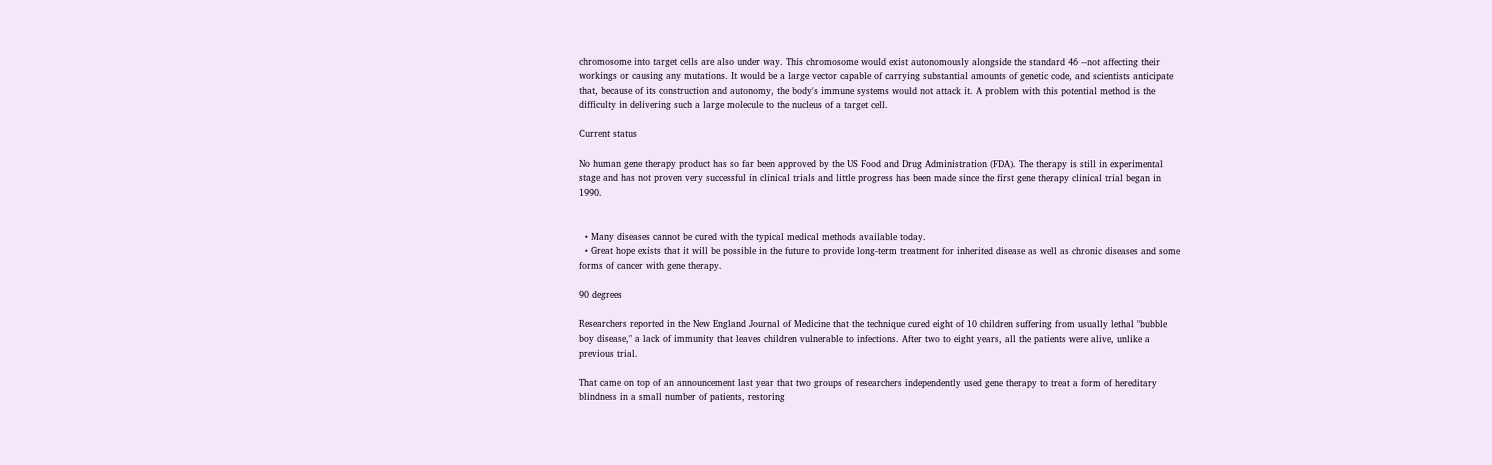chromosome into target cells are also under way. This chromosome would exist autonomously alongside the standard 46 --not affecting their workings or causing any mutations. It would be a large vector capable of carrying substantial amounts of genetic code, and scientists anticipate that, because of its construction and autonomy, the body's immune systems would not attack it. A problem with this potential method is the difficulty in delivering such a large molecule to the nucleus of a target cell.

Current status

No human gene therapy product has so far been approved by the US Food and Drug Administration (FDA). The therapy is still in experimental stage and has not proven very successful in clinical trials and little progress has been made since the first gene therapy clinical trial began in 1990.


  • Many diseases cannot be cured with the typical medical methods available today.
  • Great hope exists that it will be possible in the future to provide long-term treatment for inherited disease as well as chronic diseases and some forms of cancer with gene therapy.

90 degrees

Researchers reported in the New England Journal of Medicine that the technique cured eight of 10 children suffering from usually lethal "bubble boy disease," a lack of immunity that leaves children vulnerable to infections. After two to eight years, all the patients were alive, unlike a previous trial.

That came on top of an announcement last year that two groups of researchers independently used gene therapy to treat a form of hereditary blindness in a small number of patients, restoring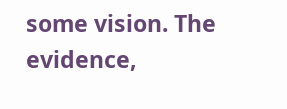some vision. The evidence,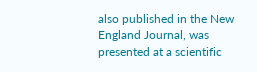also published in the New England Journal, was presented at a scientific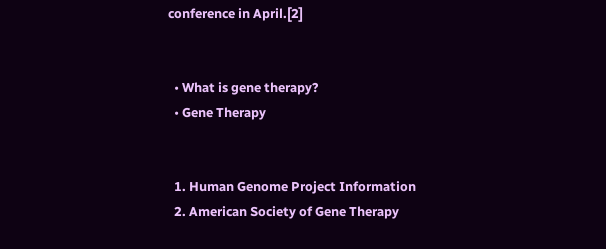conference in April.[2]


  • What is gene therapy?
  • Gene Therapy


  1. Human Genome Project Information
  2. American Society of Gene Therapy